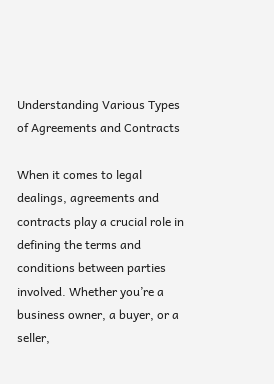Understanding Various Types of Agreements and Contracts

When it comes to legal dealings, agreements and contracts play a crucial role in defining the terms and conditions between parties involved. Whether you’re a business owner, a buyer, or a seller,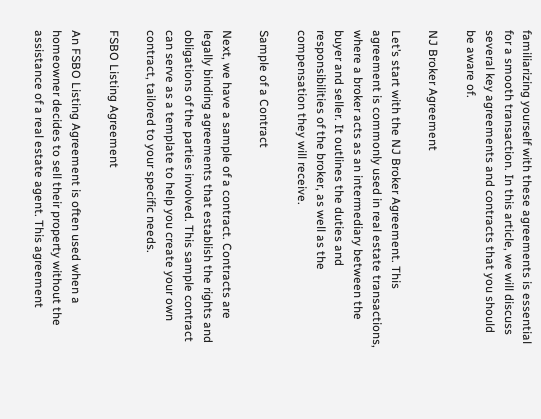familiarizing yourself with these agreements is essential for a smooth transaction. In this article, we will discuss several key agreements and contracts that you should be aware of.

NJ Broker Agreement

Let’s start with the NJ Broker Agreement. This agreement is commonly used in real estate transactions, where a broker acts as an intermediary between the buyer and seller. It outlines the duties and responsibilities of the broker, as well as the compensation they will receive.

Sample of a Contract

Next, we have a sample of a contract. Contracts are legally binding agreements that establish the rights and obligations of the parties involved. This sample contract can serve as a template to help you create your own contract, tailored to your specific needs.

FSBO Listing Agreement

An FSBO Listing Agreement is often used when a homeowner decides to sell their property without the assistance of a real estate agent. This agreement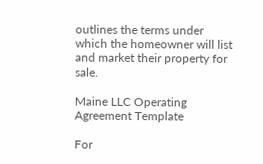outlines the terms under which the homeowner will list and market their property for sale.

Maine LLC Operating Agreement Template

For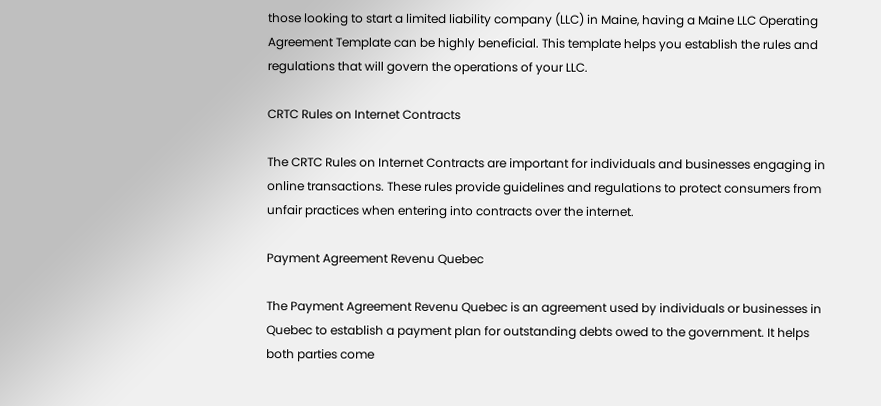those looking to start a limited liability company (LLC) in Maine, having a Maine LLC Operating Agreement Template can be highly beneficial. This template helps you establish the rules and regulations that will govern the operations of your LLC.

CRTC Rules on Internet Contracts

The CRTC Rules on Internet Contracts are important for individuals and businesses engaging in online transactions. These rules provide guidelines and regulations to protect consumers from unfair practices when entering into contracts over the internet.

Payment Agreement Revenu Quebec

The Payment Agreement Revenu Quebec is an agreement used by individuals or businesses in Quebec to establish a payment plan for outstanding debts owed to the government. It helps both parties come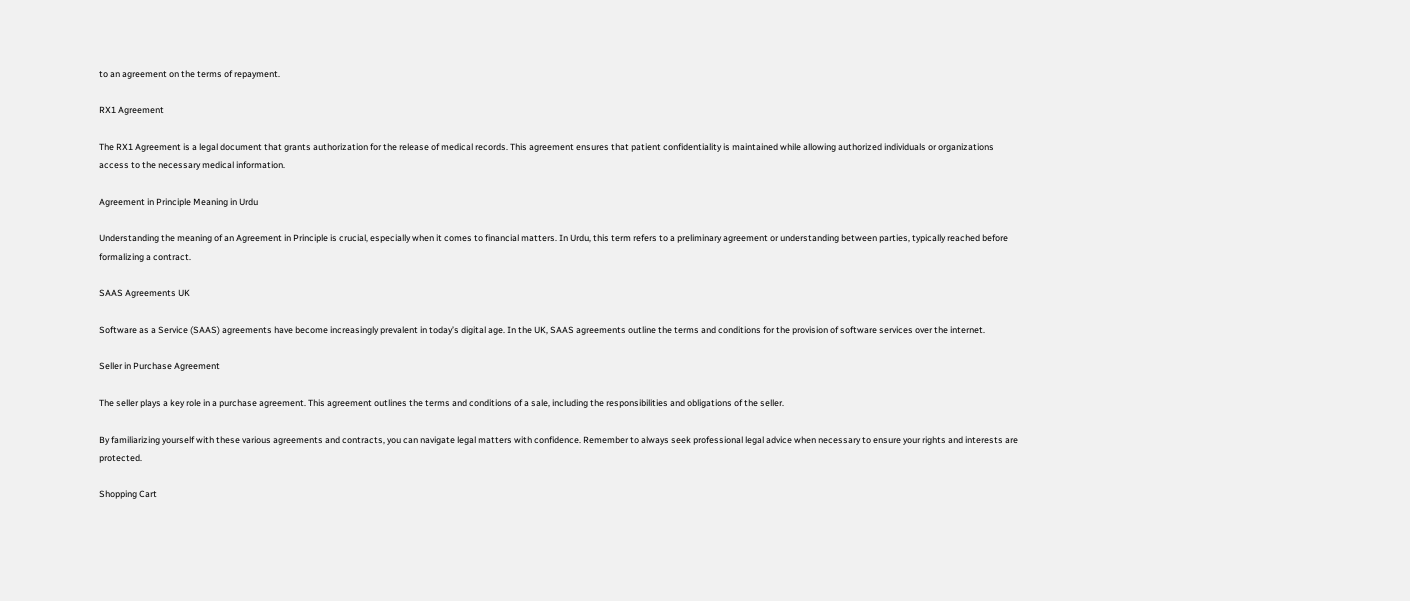to an agreement on the terms of repayment.

RX1 Agreement

The RX1 Agreement is a legal document that grants authorization for the release of medical records. This agreement ensures that patient confidentiality is maintained while allowing authorized individuals or organizations access to the necessary medical information.

Agreement in Principle Meaning in Urdu

Understanding the meaning of an Agreement in Principle is crucial, especially when it comes to financial matters. In Urdu, this term refers to a preliminary agreement or understanding between parties, typically reached before formalizing a contract.

SAAS Agreements UK

Software as a Service (SAAS) agreements have become increasingly prevalent in today’s digital age. In the UK, SAAS agreements outline the terms and conditions for the provision of software services over the internet.

Seller in Purchase Agreement

The seller plays a key role in a purchase agreement. This agreement outlines the terms and conditions of a sale, including the responsibilities and obligations of the seller.

By familiarizing yourself with these various agreements and contracts, you can navigate legal matters with confidence. Remember to always seek professional legal advice when necessary to ensure your rights and interests are protected.

Shopping Cart